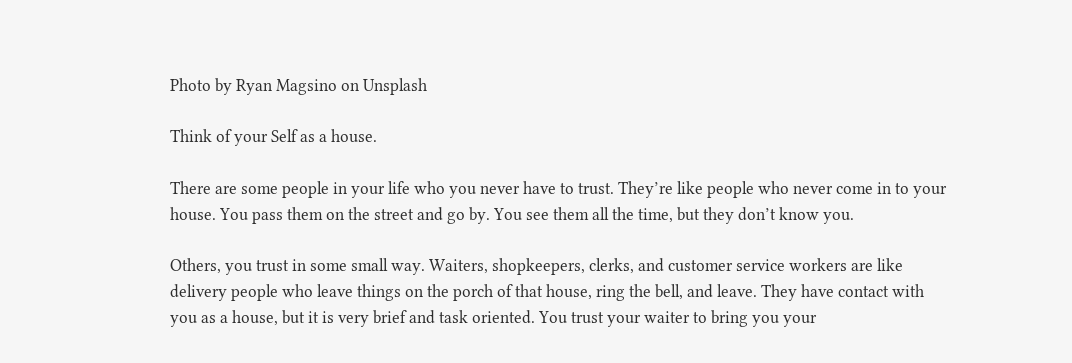Photo by Ryan Magsino on Unsplash

Think of your Self as a house.

There are some people in your life who you never have to trust. They’re like people who never come in to your house. You pass them on the street and go by. You see them all the time, but they don’t know you.

Others, you trust in some small way. Waiters, shopkeepers, clerks, and customer service workers are like delivery people who leave things on the porch of that house, ring the bell, and leave. They have contact with you as a house, but it is very brief and task oriented. You trust your waiter to bring you your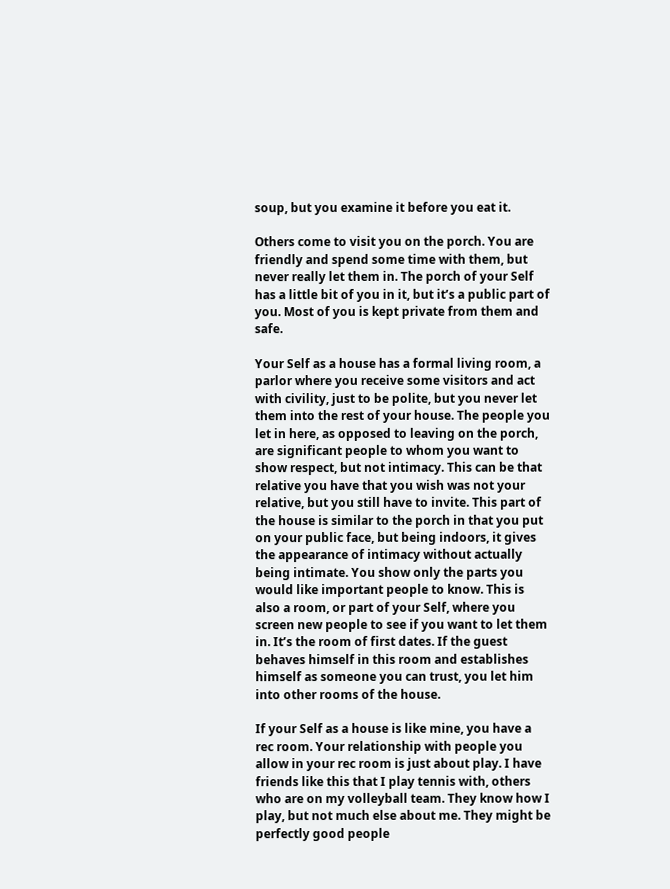soup, but you examine it before you eat it.

Others come to visit you on the porch. You are friendly and spend some time with them, but never really let them in. The porch of your Self has a little bit of you in it, but it’s a public part of you. Most of you is kept private from them and safe.

Your Self as a house has a formal living room, a parlor where you receive some visitors and act with civility, just to be polite, but you never let them into the rest of your house. The people you let in here, as opposed to leaving on the porch, are significant people to whom you want to show respect, but not intimacy. This can be that relative you have that you wish was not your relative, but you still have to invite. This part of the house is similar to the porch in that you put on your public face, but being indoors, it gives the appearance of intimacy without actually being intimate. You show only the parts you would like important people to know. This is also a room, or part of your Self, where you screen new people to see if you want to let them in. It’s the room of first dates. If the guest behaves himself in this room and establishes himself as someone you can trust, you let him into other rooms of the house.

If your Self as a house is like mine, you have a rec room. Your relationship with people you allow in your rec room is just about play. I have friends like this that I play tennis with, others who are on my volleyball team. They know how I play, but not much else about me. They might be perfectly good people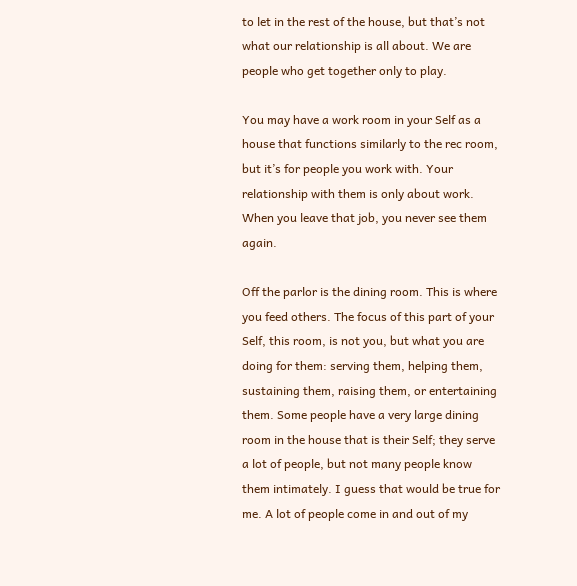to let in the rest of the house, but that’s not what our relationship is all about. We are people who get together only to play.

You may have a work room in your Self as a house that functions similarly to the rec room, but it’s for people you work with. Your relationship with them is only about work. When you leave that job, you never see them again.

Off the parlor is the dining room. This is where you feed others. The focus of this part of your Self, this room, is not you, but what you are doing for them: serving them, helping them, sustaining them, raising them, or entertaining them. Some people have a very large dining room in the house that is their Self; they serve a lot of people, but not many people know them intimately. I guess that would be true for me. A lot of people come in and out of my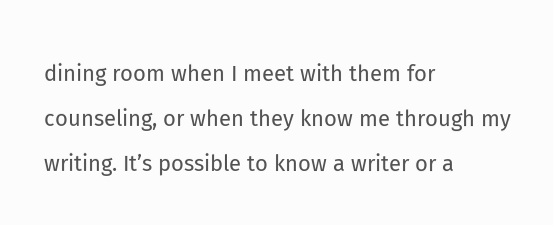dining room when I meet with them for counseling, or when they know me through my writing. It’s possible to know a writer or a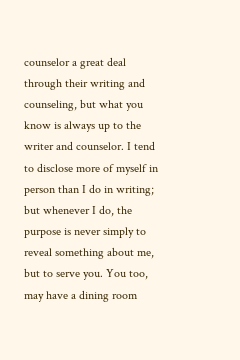counselor a great deal through their writing and counseling, but what you know is always up to the writer and counselor. I tend to disclose more of myself in person than I do in writing; but whenever I do, the purpose is never simply to reveal something about me, but to serve you. You too, may have a dining room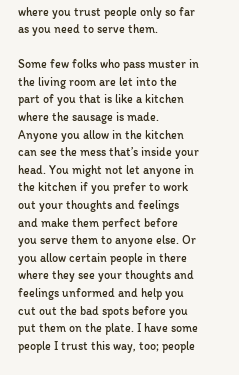where you trust people only so far as you need to serve them.

Some few folks who pass muster in the living room are let into the part of you that is like a kitchen where the sausage is made. Anyone you allow in the kitchen can see the mess that’s inside your head. You might not let anyone in the kitchen if you prefer to work out your thoughts and feelings and make them perfect before you serve them to anyone else. Or you allow certain people in there where they see your thoughts and feelings unformed and help you cut out the bad spots before you put them on the plate. I have some people I trust this way, too; people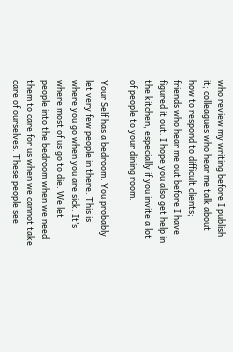who review my writing before I publish it; colleagues who hear me talk about how to respond to difficult clients; friends who hear me out before I have figured it out. I hope you also get help in the kitchen, especially if you invite a lot of people to your dining room.

Your Self has a bedroom. You probably let very few people in there. This is where you go when you are sick. It’s where most of us go to die. We let people into the bedroom when we need them to care for us when we cannot take care of ourselves. These people see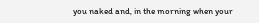you naked and, in the morning when your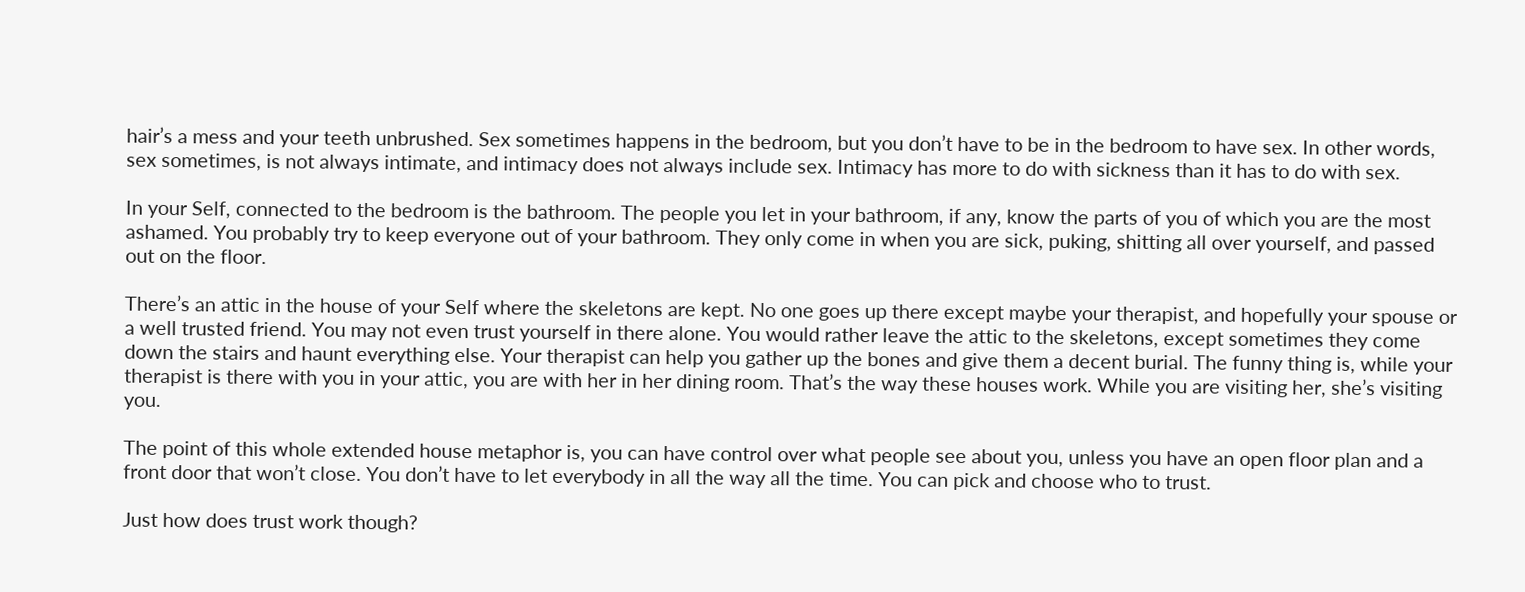hair’s a mess and your teeth unbrushed. Sex sometimes happens in the bedroom, but you don’t have to be in the bedroom to have sex. In other words, sex sometimes, is not always intimate, and intimacy does not always include sex. Intimacy has more to do with sickness than it has to do with sex.

In your Self, connected to the bedroom is the bathroom. The people you let in your bathroom, if any, know the parts of you of which you are the most ashamed. You probably try to keep everyone out of your bathroom. They only come in when you are sick, puking, shitting all over yourself, and passed out on the floor.

There’s an attic in the house of your Self where the skeletons are kept. No one goes up there except maybe your therapist, and hopefully your spouse or a well trusted friend. You may not even trust yourself in there alone. You would rather leave the attic to the skeletons, except sometimes they come down the stairs and haunt everything else. Your therapist can help you gather up the bones and give them a decent burial. The funny thing is, while your therapist is there with you in your attic, you are with her in her dining room. That’s the way these houses work. While you are visiting her, she’s visiting you.

The point of this whole extended house metaphor is, you can have control over what people see about you, unless you have an open floor plan and a front door that won’t close. You don’t have to let everybody in all the way all the time. You can pick and choose who to trust.

Just how does trust work though?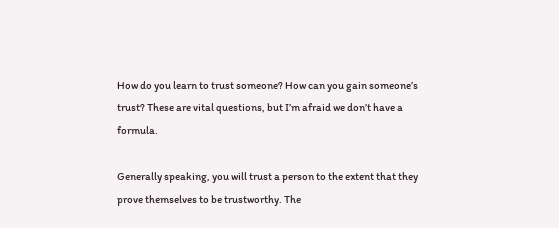How do you learn to trust someone? How can you gain someone’s trust? These are vital questions, but I’m afraid we don’t have a formula.

Generally speaking, you will trust a person to the extent that they prove themselves to be trustworthy. The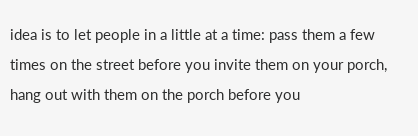idea is to let people in a little at a time: pass them a few times on the street before you invite them on your porch, hang out with them on the porch before you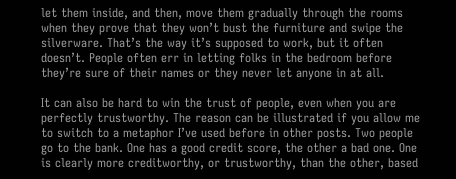let them inside, and then, move them gradually through the rooms when they prove that they won’t bust the furniture and swipe the silverware. That’s the way it’s supposed to work, but it often doesn’t. People often err in letting folks in the bedroom before they’re sure of their names or they never let anyone in at all.

It can also be hard to win the trust of people, even when you are perfectly trustworthy. The reason can be illustrated if you allow me to switch to a metaphor I’ve used before in other posts. Two people go to the bank. One has a good credit score, the other a bad one. One is clearly more creditworthy, or trustworthy, than the other, based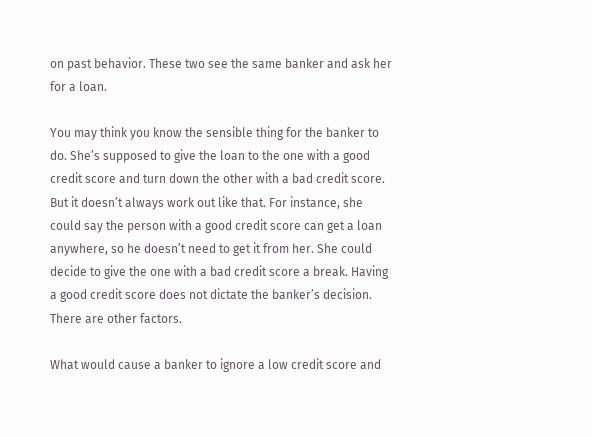on past behavior. These two see the same banker and ask her for a loan.

You may think you know the sensible thing for the banker to do. She’s supposed to give the loan to the one with a good credit score and turn down the other with a bad credit score. But it doesn’t always work out like that. For instance, she could say the person with a good credit score can get a loan anywhere, so he doesn’t need to get it from her. She could decide to give the one with a bad credit score a break. Having a good credit score does not dictate the banker’s decision. There are other factors.

What would cause a banker to ignore a low credit score and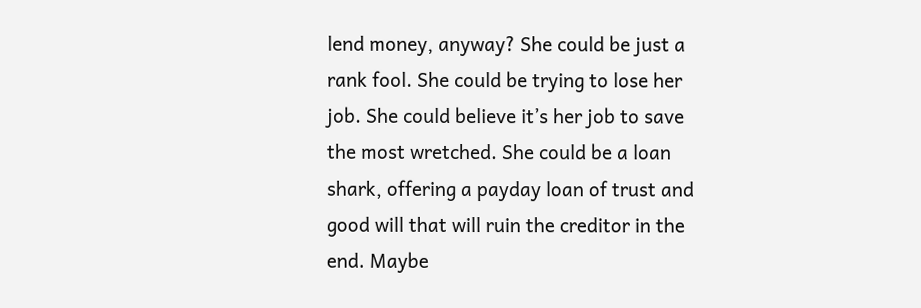lend money, anyway? She could be just a rank fool. She could be trying to lose her job. She could believe it’s her job to save the most wretched. She could be a loan shark, offering a payday loan of trust and good will that will ruin the creditor in the end. Maybe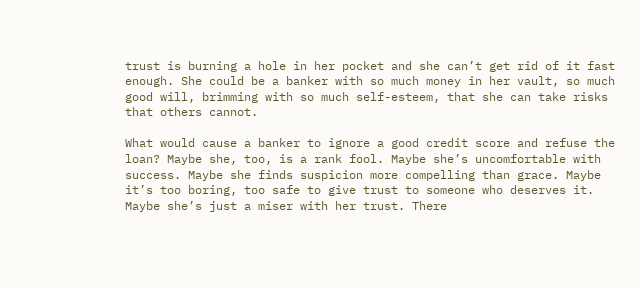trust is burning a hole in her pocket and she can’t get rid of it fast enough. She could be a banker with so much money in her vault, so much good will, brimming with so much self-esteem, that she can take risks that others cannot.

What would cause a banker to ignore a good credit score and refuse the loan? Maybe she, too, is a rank fool. Maybe she’s uncomfortable with success. Maybe she finds suspicion more compelling than grace. Maybe it’s too boring, too safe to give trust to someone who deserves it. Maybe she’s just a miser with her trust. There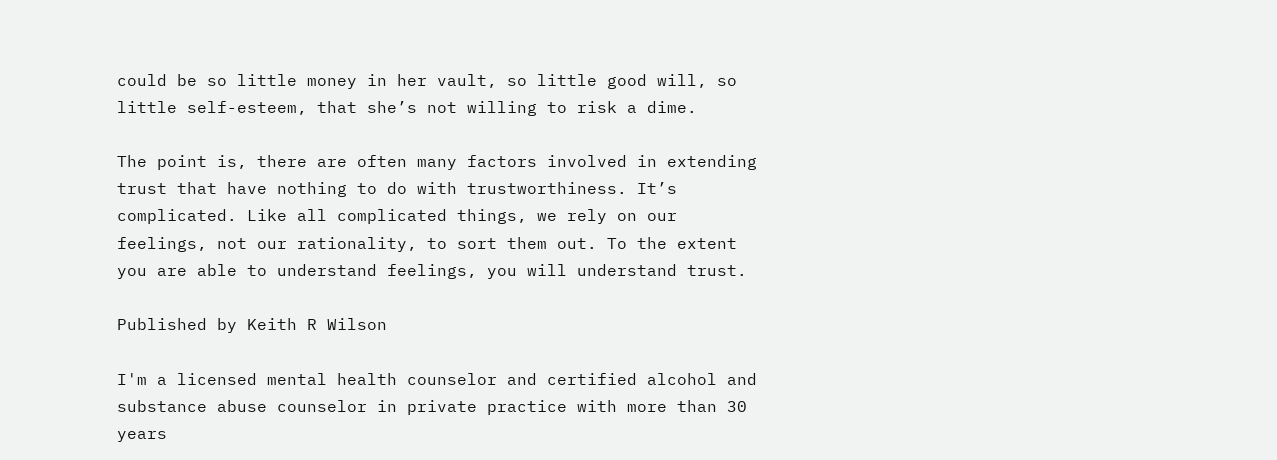could be so little money in her vault, so little good will, so little self-esteem, that she’s not willing to risk a dime.

The point is, there are often many factors involved in extending trust that have nothing to do with trustworthiness. It’s complicated. Like all complicated things, we rely on our feelings, not our rationality, to sort them out. To the extent you are able to understand feelings, you will understand trust.

Published by Keith R Wilson

I'm a licensed mental health counselor and certified alcohol and substance abuse counselor in private practice with more than 30 years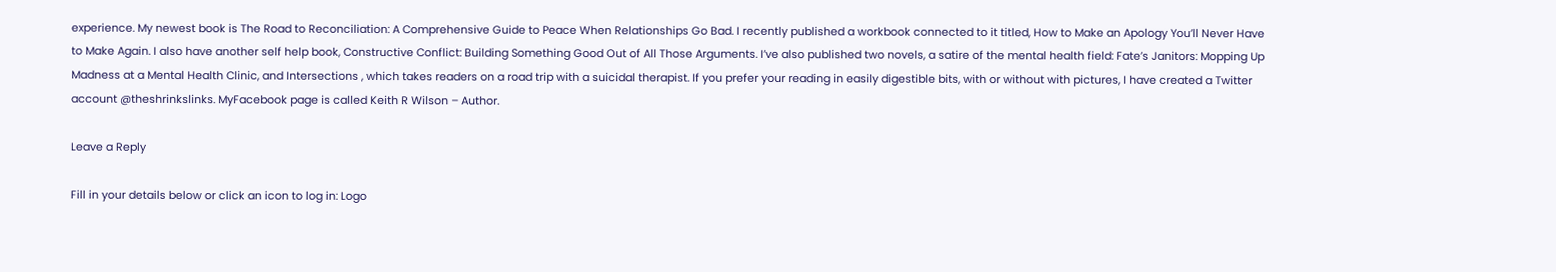experience. My newest book is The Road to Reconciliation: A Comprehensive Guide to Peace When Relationships Go Bad. I recently published a workbook connected to it titled, How to Make an Apology You’ll Never Have to Make Again. I also have another self help book, Constructive Conflict: Building Something Good Out of All Those Arguments. I’ve also published two novels, a satire of the mental health field: Fate’s Janitors: Mopping Up Madness at a Mental Health Clinic, and Intersections , which takes readers on a road trip with a suicidal therapist. If you prefer your reading in easily digestible bits, with or without with pictures, I have created a Twitter account @theshrinkslinks. MyFacebook page is called Keith R Wilson – Author.

Leave a Reply

Fill in your details below or click an icon to log in: Logo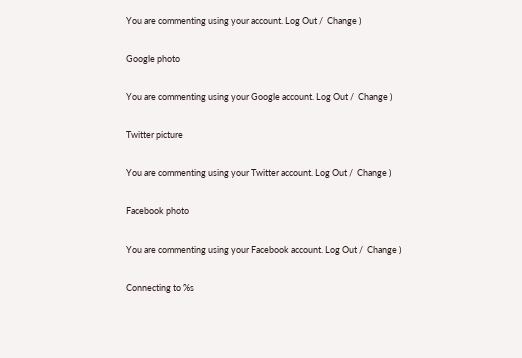You are commenting using your account. Log Out /  Change )

Google photo

You are commenting using your Google account. Log Out /  Change )

Twitter picture

You are commenting using your Twitter account. Log Out /  Change )

Facebook photo

You are commenting using your Facebook account. Log Out /  Change )

Connecting to %s